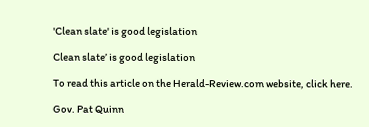'Clean slate' is good legislation

Clean slate’ is good legislation

To read this article on the Herald-Review.com website, click here.

Gov. Pat Quinn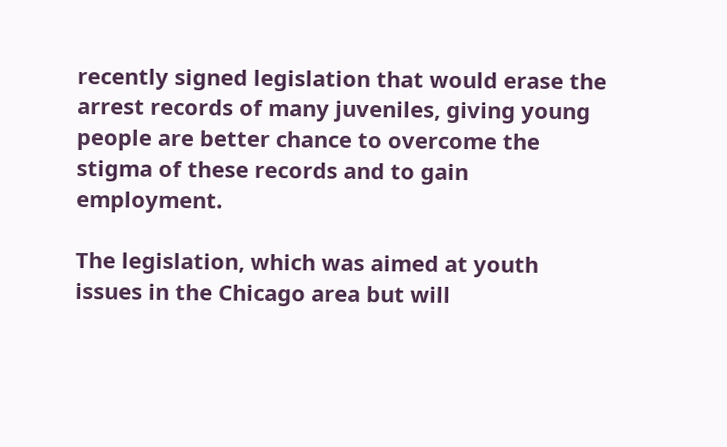recently signed legislation that would erase the arrest records of many juveniles, giving young people are better chance to overcome the stigma of these records and to gain employment.

The legislation, which was aimed at youth issues in the Chicago area but will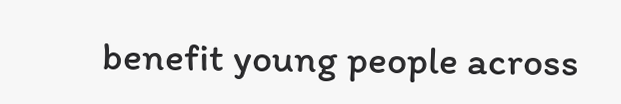benefit young people across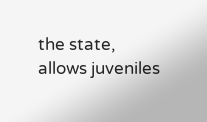the state, allows juveniles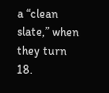a “clean slate,” when they turn 18.